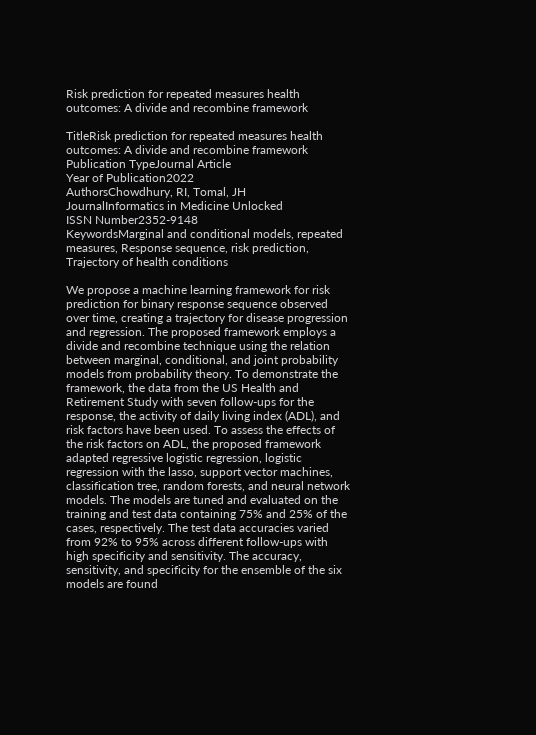Risk prediction for repeated measures health outcomes: A divide and recombine framework

TitleRisk prediction for repeated measures health outcomes: A divide and recombine framework
Publication TypeJournal Article
Year of Publication2022
AuthorsChowdhury, RI, Tomal, JH
JournalInformatics in Medicine Unlocked
ISSN Number2352-9148
KeywordsMarginal and conditional models, repeated measures, Response sequence, risk prediction, Trajectory of health conditions

We propose a machine learning framework for risk prediction for binary response sequence observed over time, creating a trajectory for disease progression and regression. The proposed framework employs a divide and recombine technique using the relation between marginal, conditional, and joint probability models from probability theory. To demonstrate the framework, the data from the US Health and Retirement Study with seven follow-ups for the response, the activity of daily living index (ADL), and risk factors have been used. To assess the effects of the risk factors on ADL, the proposed framework adapted regressive logistic regression, logistic regression with the lasso, support vector machines, classification tree, random forests, and neural network models. The models are tuned and evaluated on the training and test data containing 75% and 25% of the cases, respectively. The test data accuracies varied from 92% to 95% across different follow-ups with high specificity and sensitivity. The accuracy, sensitivity, and specificity for the ensemble of the six models are found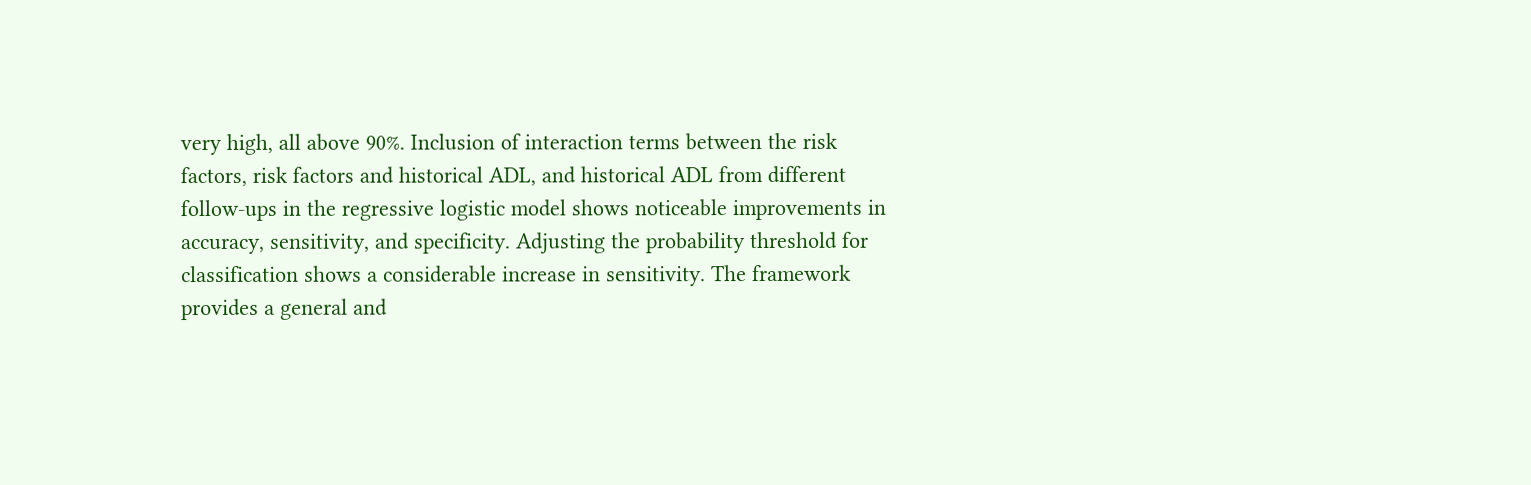very high, all above 90%. Inclusion of interaction terms between the risk factors, risk factors and historical ADL, and historical ADL from different follow-ups in the regressive logistic model shows noticeable improvements in accuracy, sensitivity, and specificity. Adjusting the probability threshold for classification shows a considerable increase in sensitivity. The framework provides a general and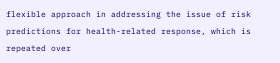flexible approach in addressing the issue of risk predictions for health-related response, which is repeated over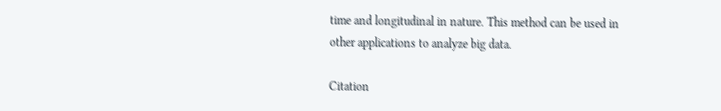time and longitudinal in nature. This method can be used in other applications to analyze big data.

Citation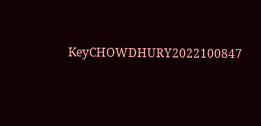KeyCHOWDHURY2022100847